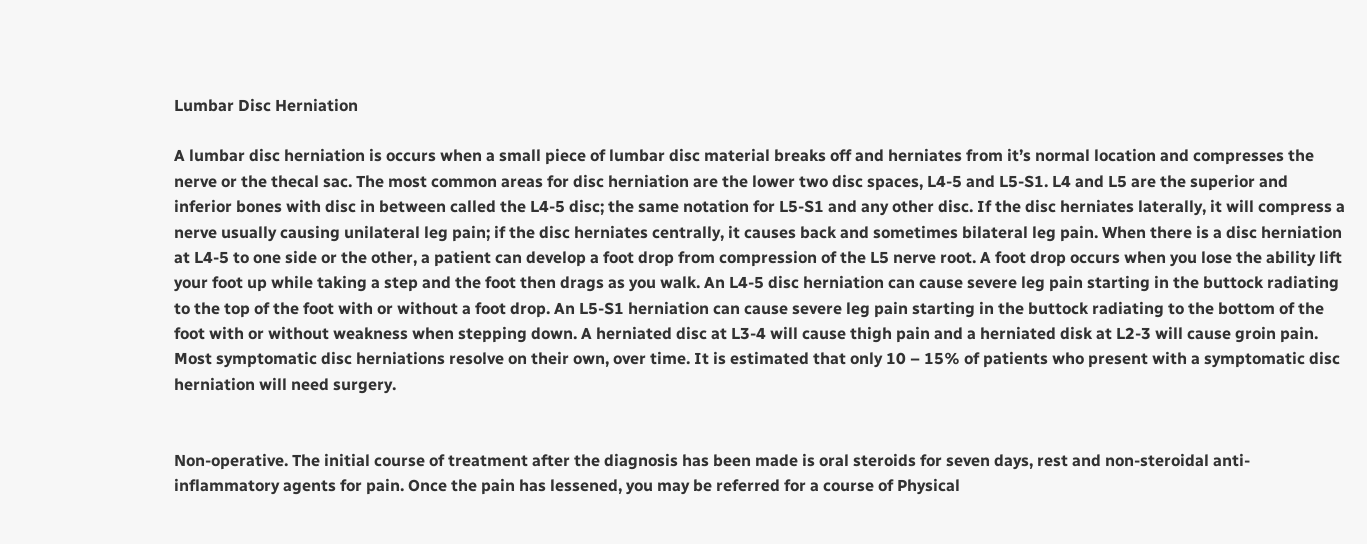Lumbar Disc Herniation

A lumbar disc herniation is occurs when a small piece of lumbar disc material breaks off and herniates from it’s normal location and compresses the nerve or the thecal sac. The most common areas for disc herniation are the lower two disc spaces, L4-5 and L5-S1. L4 and L5 are the superior and inferior bones with disc in between called the L4-5 disc; the same notation for L5-S1 and any other disc. If the disc herniates laterally, it will compress a nerve usually causing unilateral leg pain; if the disc herniates centrally, it causes back and sometimes bilateral leg pain. When there is a disc herniation at L4-5 to one side or the other, a patient can develop a foot drop from compression of the L5 nerve root. A foot drop occurs when you lose the ability lift your foot up while taking a step and the foot then drags as you walk. An L4-5 disc herniation can cause severe leg pain starting in the buttock radiating to the top of the foot with or without a foot drop. An L5-S1 herniation can cause severe leg pain starting in the buttock radiating to the bottom of the foot with or without weakness when stepping down. A herniated disc at L3-4 will cause thigh pain and a herniated disk at L2-3 will cause groin pain. Most symptomatic disc herniations resolve on their own, over time. It is estimated that only 10 – 15% of patients who present with a symptomatic disc herniation will need surgery.


Non-operative. The initial course of treatment after the diagnosis has been made is oral steroids for seven days, rest and non-steroidal anti-inflammatory agents for pain. Once the pain has lessened, you may be referred for a course of Physical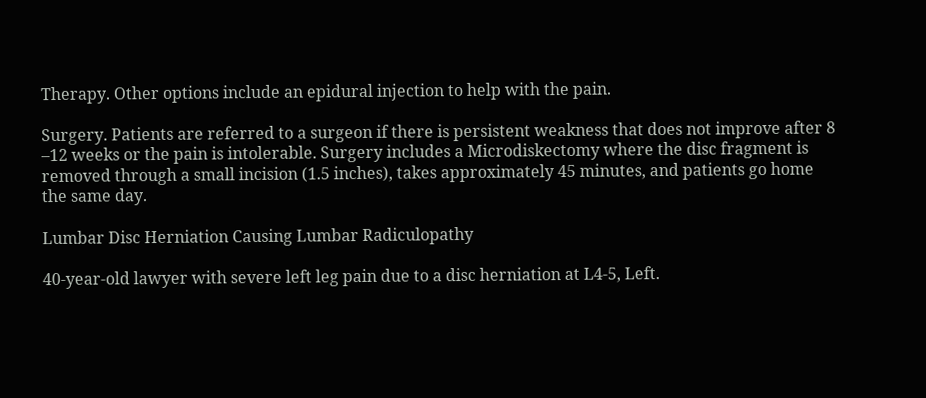Therapy. Other options include an epidural injection to help with the pain.

Surgery. Patients are referred to a surgeon if there is persistent weakness that does not improve after 8 –12 weeks or the pain is intolerable. Surgery includes a Microdiskectomy where the disc fragment is removed through a small incision (1.5 inches), takes approximately 45 minutes, and patients go home the same day.

Lumbar Disc Herniation Causing Lumbar Radiculopathy

40-year-old lawyer with severe left leg pain due to a disc herniation at L4-5, Left.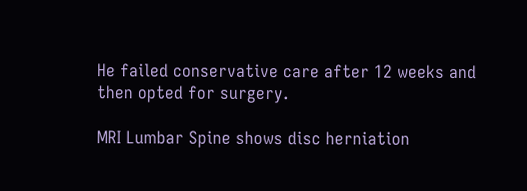He failed conservative care after 12 weeks and then opted for surgery.

MRI Lumbar Spine shows disc herniation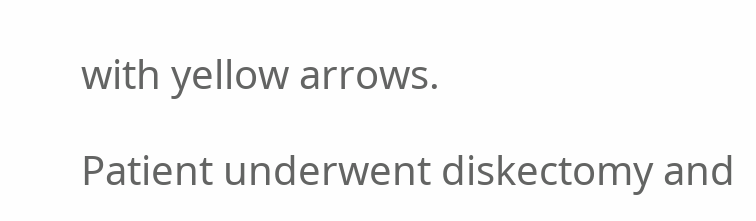with yellow arrows.

Patient underwent diskectomy and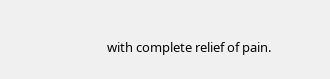with complete relief of pain.